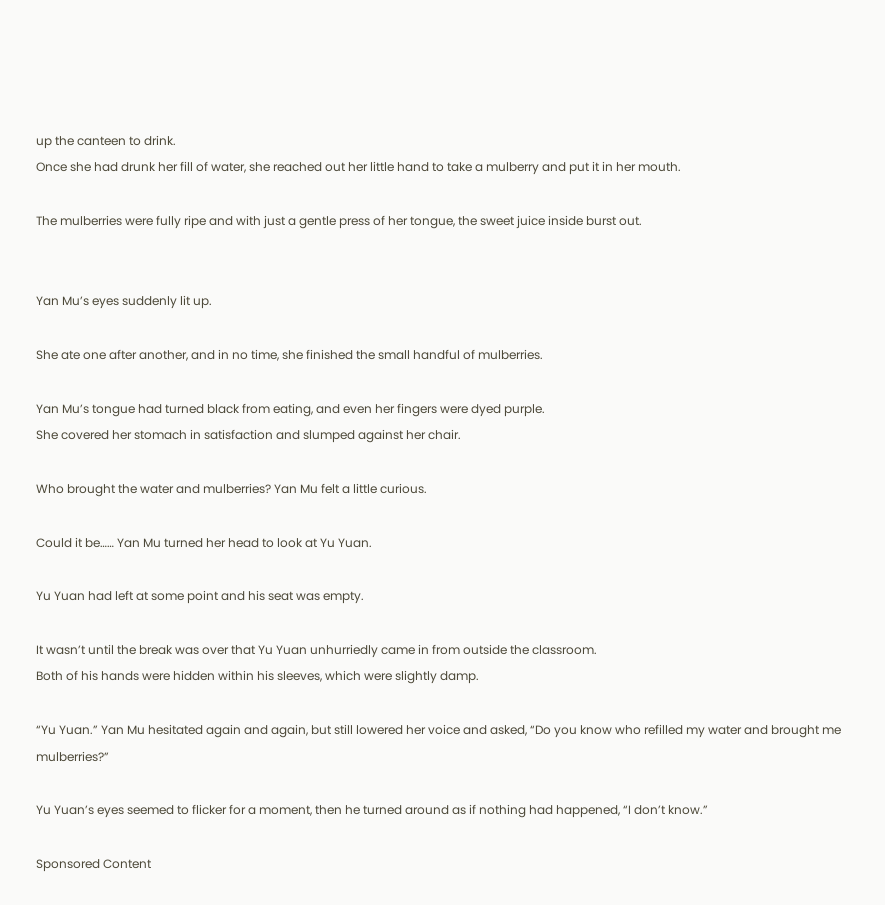up the canteen to drink.
Once she had drunk her fill of water, she reached out her little hand to take a mulberry and put it in her mouth.

The mulberries were fully ripe and with just a gentle press of her tongue, the sweet juice inside burst out.


Yan Mu’s eyes suddenly lit up.

She ate one after another, and in no time, she finished the small handful of mulberries.

Yan Mu’s tongue had turned black from eating, and even her fingers were dyed purple.
She covered her stomach in satisfaction and slumped against her chair.

Who brought the water and mulberries? Yan Mu felt a little curious.

Could it be…… Yan Mu turned her head to look at Yu Yuan.

Yu Yuan had left at some point and his seat was empty.

It wasn’t until the break was over that Yu Yuan unhurriedly came in from outside the classroom.
Both of his hands were hidden within his sleeves, which were slightly damp.

“Yu Yuan.” Yan Mu hesitated again and again, but still lowered her voice and asked, “Do you know who refilled my water and brought me mulberries?”

Yu Yuan’s eyes seemed to flicker for a moment, then he turned around as if nothing had happened, “I don’t know.”

Sponsored Content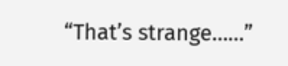“That’s strange……”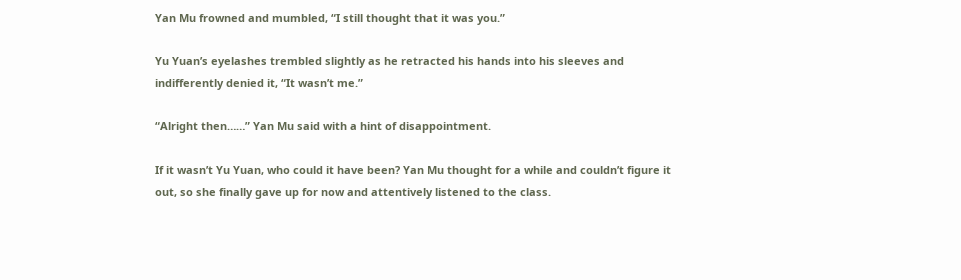Yan Mu frowned and mumbled, “I still thought that it was you.”

Yu Yuan’s eyelashes trembled slightly as he retracted his hands into his sleeves and indifferently denied it, “It wasn’t me.”

“Alright then……” Yan Mu said with a hint of disappointment.

If it wasn’t Yu Yuan, who could it have been? Yan Mu thought for a while and couldn’t figure it out, so she finally gave up for now and attentively listened to the class.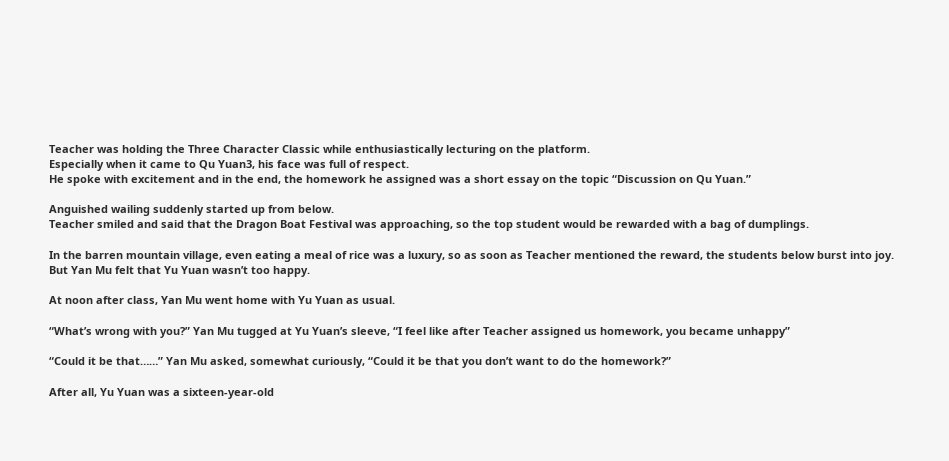Teacher was holding the Three Character Classic while enthusiastically lecturing on the platform.
Especially when it came to Qu Yuan3, his face was full of respect.
He spoke with excitement and in the end, the homework he assigned was a short essay on the topic “Discussion on Qu Yuan.”

Anguished wailing suddenly started up from below.
Teacher smiled and said that the Dragon Boat Festival was approaching, so the top student would be rewarded with a bag of dumplings.

In the barren mountain village, even eating a meal of rice was a luxury, so as soon as Teacher mentioned the reward, the students below burst into joy.
But Yan Mu felt that Yu Yuan wasn’t too happy.

At noon after class, Yan Mu went home with Yu Yuan as usual.

“What’s wrong with you?” Yan Mu tugged at Yu Yuan’s sleeve, “I feel like after Teacher assigned us homework, you became unhappy”

“Could it be that……” Yan Mu asked, somewhat curiously, “Could it be that you don’t want to do the homework?”

After all, Yu Yuan was a sixteen-year-old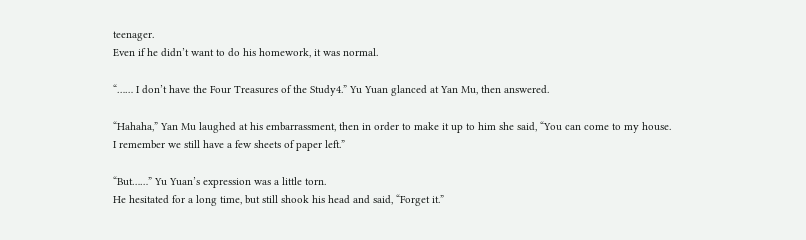teenager.
Even if he didn’t want to do his homework, it was normal.

“…… I don’t have the Four Treasures of the Study4.” Yu Yuan glanced at Yan Mu, then answered.

“Hahaha,” Yan Mu laughed at his embarrassment, then in order to make it up to him she said, “You can come to my house.
I remember we still have a few sheets of paper left.”

“But……” Yu Yuan’s expression was a little torn.
He hesitated for a long time, but still shook his head and said, “Forget it.”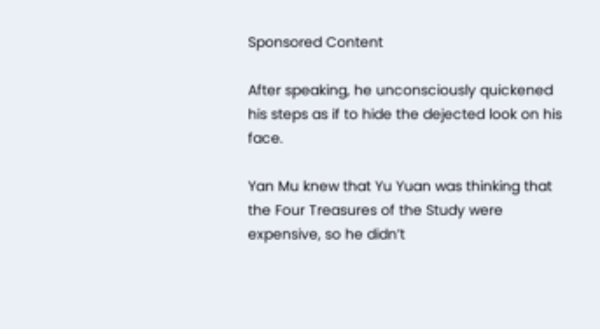Sponsored Content

After speaking, he unconsciously quickened his steps as if to hide the dejected look on his face.

Yan Mu knew that Yu Yuan was thinking that the Four Treasures of the Study were expensive, so he didn’t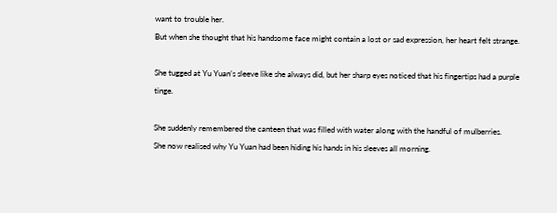want to trouble her.
But when she thought that his handsome face might contain a lost or sad expression, her heart felt strange.

She tugged at Yu Yuan’s sleeve like she always did, but her sharp eyes noticed that his fingertips had a purple tinge.

She suddenly remembered the canteen that was filled with water along with the handful of mulberries.
She now realised why Yu Yuan had been hiding his hands in his sleeves all morning.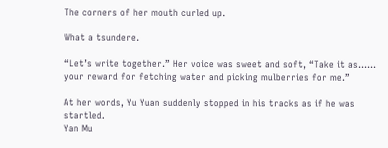The corners of her mouth curled up.

What a tsundere.

“Let’s write together.” Her voice was sweet and soft, “Take it as…… your reward for fetching water and picking mulberries for me.”

At her words, Yu Yuan suddenly stopped in his tracks as if he was startled.
Yan Mu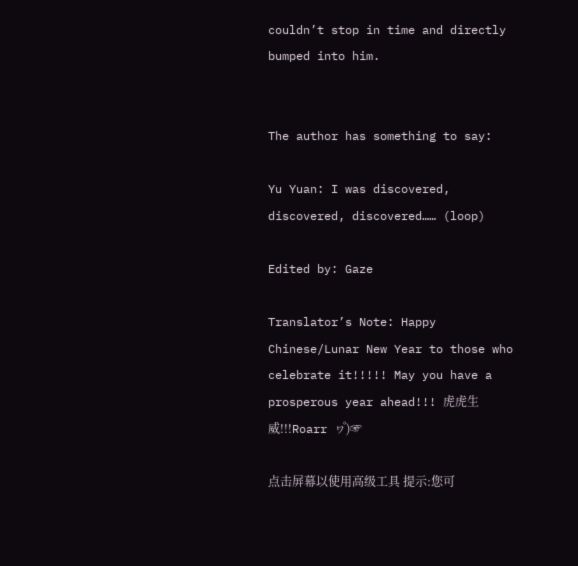couldn’t stop in time and directly bumped into him.


The author has something to say:

Yu Yuan: I was discovered, discovered, discovered…… (loop)

Edited by: Gaze

Translator’s Note: Happy Chinese/Lunar New Year to those who celebrate it!!!!! May you have a prosperous year ahead!!! 虎虎生威!!!Roarr ヮ゚)☞

点击屏幕以使用高级工具 提示:您可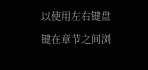以使用左右键盘键在章节之间浏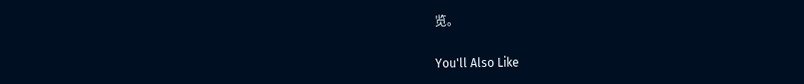览。

You'll Also Like